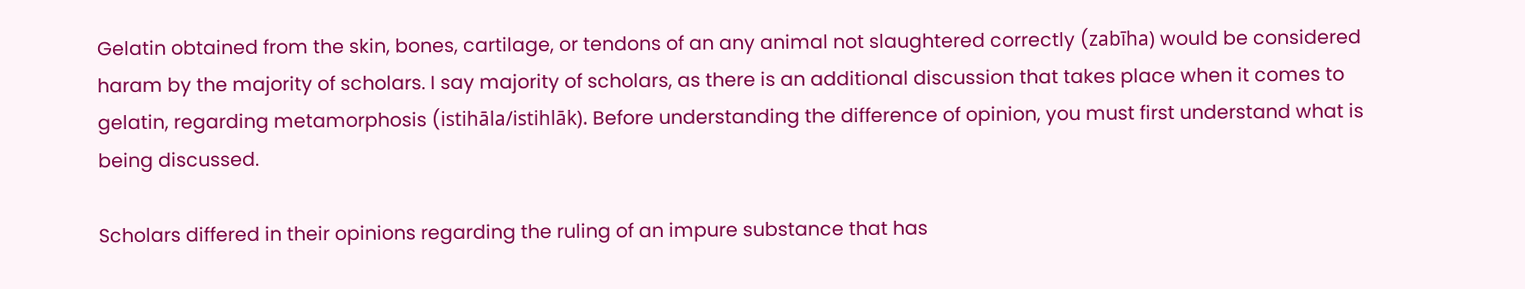Gelatin obtained from the skin, bones, cartilage, or tendons of an any animal not slaughtered correctly (zabīha) would be considered haram by the majority of scholars. I say majority of scholars, as there is an additional discussion that takes place when it comes to gelatin, regarding metamorphosis (istihāla/istihlāk). Before understanding the difference of opinion, you must first understand what is being discussed.

Scholars differed in their opinions regarding the ruling of an impure substance that has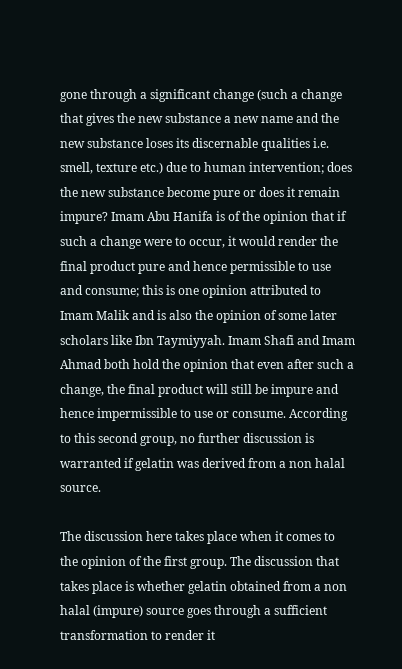gone through a significant change (such a change that gives the new substance a new name and the new substance loses its discernable qualities i.e. smell, texture etc.) due to human intervention; does the new substance become pure or does it remain impure? Imam Abu Hanifa is of the opinion that if such a change were to occur, it would render the final product pure and hence permissible to use and consume; this is one opinion attributed to Imam Malik and is also the opinion of some later scholars like Ibn Taymiyyah. Imam Shafi and Imam Ahmad both hold the opinion that even after such a change, the final product will still be impure and hence impermissible to use or consume. According to this second group, no further discussion is warranted if gelatin was derived from a non halal source.

The discussion here takes place when it comes to the opinion of the first group. The discussion that takes place is whether gelatin obtained from a non halal (impure) source goes through a sufficient transformation to render it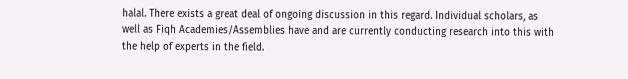halal. There exists a great deal of ongoing discussion in this regard. Individual scholars, as well as Fiqh Academies/Assemblies have and are currently conducting research into this with the help of experts in the field.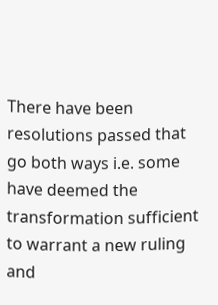There have been resolutions passed that go both ways i.e. some have deemed the transformation sufficient to warrant a new ruling and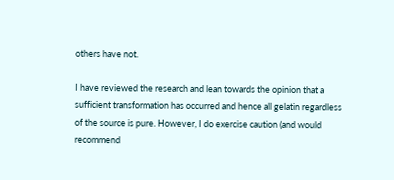others have not.

I have reviewed the research and lean towards the opinion that a sufficient transformation has occurred and hence all gelatin regardless of the source is pure. However, I do exercise caution (and would recommend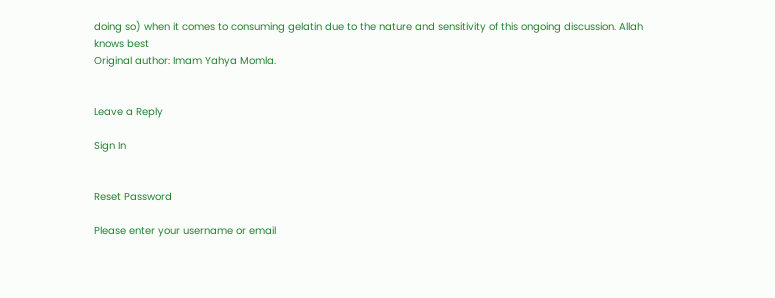doing so) when it comes to consuming gelatin due to the nature and sensitivity of this ongoing discussion. Allah knows best
Original author: Imam Yahya Momla.


Leave a Reply

Sign In


Reset Password

Please enter your username or email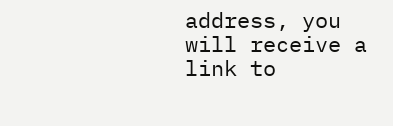address, you will receive a link to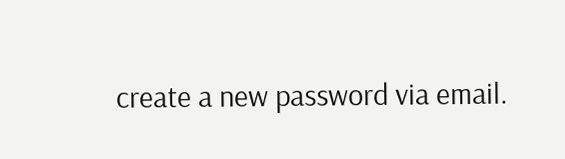create a new password via email.